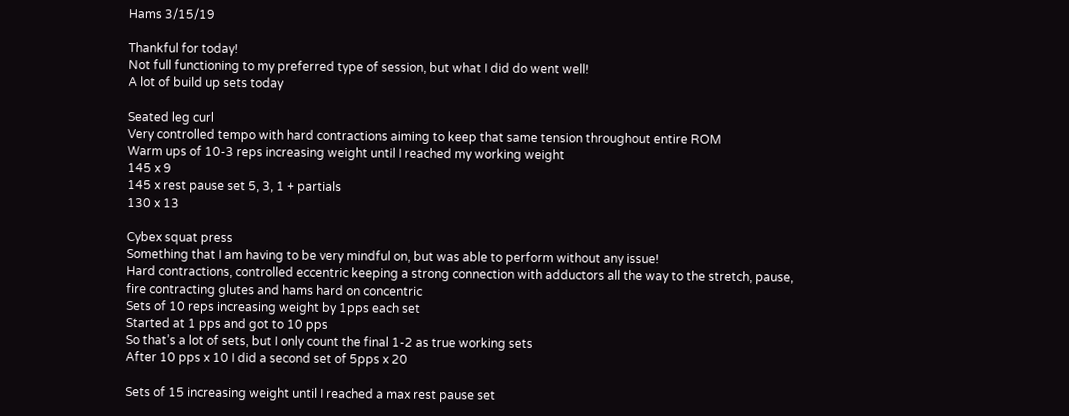Hams 3/15/19

Thankful for today!
Not full functioning to my preferred type of session, but what I did do went well!
A lot of build up sets today

Seated leg curl
Very controlled tempo with hard contractions aiming to keep that same tension throughout entire ROM
Warm ups of 10-3 reps increasing weight until I reached my working weight
145 x 9
145 x rest pause set 5, 3, 1 + partials
130 x 13

Cybex squat press
Something that I am having to be very mindful on, but was able to perform without any issue!
Hard contractions, controlled eccentric keeping a strong connection with adductors all the way to the stretch, pause, fire contracting glutes and hams hard on concentric
Sets of 10 reps increasing weight by 1pps each set
Started at 1 pps and got to 10 pps
So that’s a lot of sets, but I only count the final 1-2 as true working sets
After 10 pps x 10 I did a second set of 5pps x 20

Sets of 15 increasing weight until I reached a max rest pause set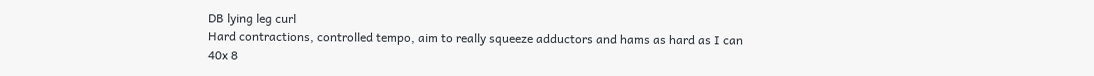DB lying leg curl
Hard contractions, controlled tempo, aim to really squeeze adductors and hams as hard as I can
40x 8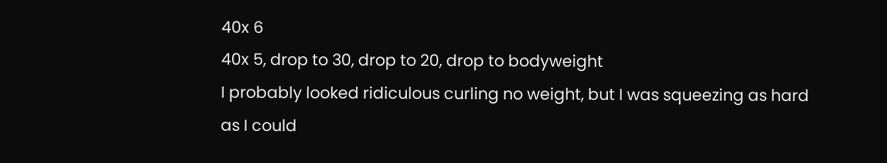40x 6
40x 5, drop to 30, drop to 20, drop to bodyweight
I probably looked ridiculous curling no weight, but I was squeezing as hard as I could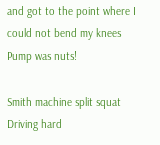and got to the point where I could not bend my knees
Pump was nuts!

Smith machine split squat
Driving hard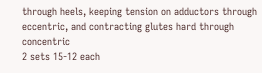through heels, keeping tension on adductors through eccentric, and contracting glutes hard through concentric
2 sets 15-12 each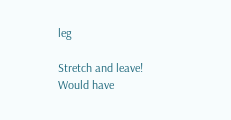leg

Stretch and leave!
Would have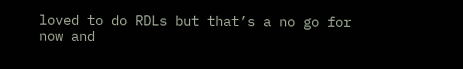loved to do RDLs but that’s a no go for now and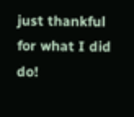just thankful for what I did do!